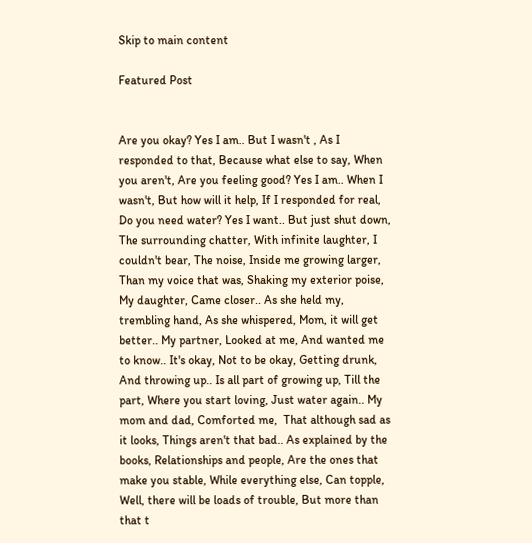Skip to main content

Featured Post


Are you okay? Yes I am.. But I wasn't , As I responded to that, Because what else to say, When you aren't, Are you feeling good? Yes I am.. When I wasn't, But how will it help, If I responded for real, Do you need water? Yes I want.. But just shut down, The surrounding chatter, With infinite laughter, I couldn't bear, The noise, Inside me growing larger, Than my voice that was, Shaking my exterior poise, My daughter, Came closer.. As she held my, trembling hand, As she whispered, Mom, it will get better.. My partner, Looked at me, And wanted me to know.. It's okay, Not to be okay, Getting drunk, And throwing up.. Is all part of growing up, Till the part, Where you start loving, Just water again.. My mom and dad, Comforted me,  That although sad as it looks, Things aren't that bad.. As explained by the books, Relationships and people, Are the ones that make you stable, While everything else, Can topple,   Well, there will be loads of trouble, But more than that t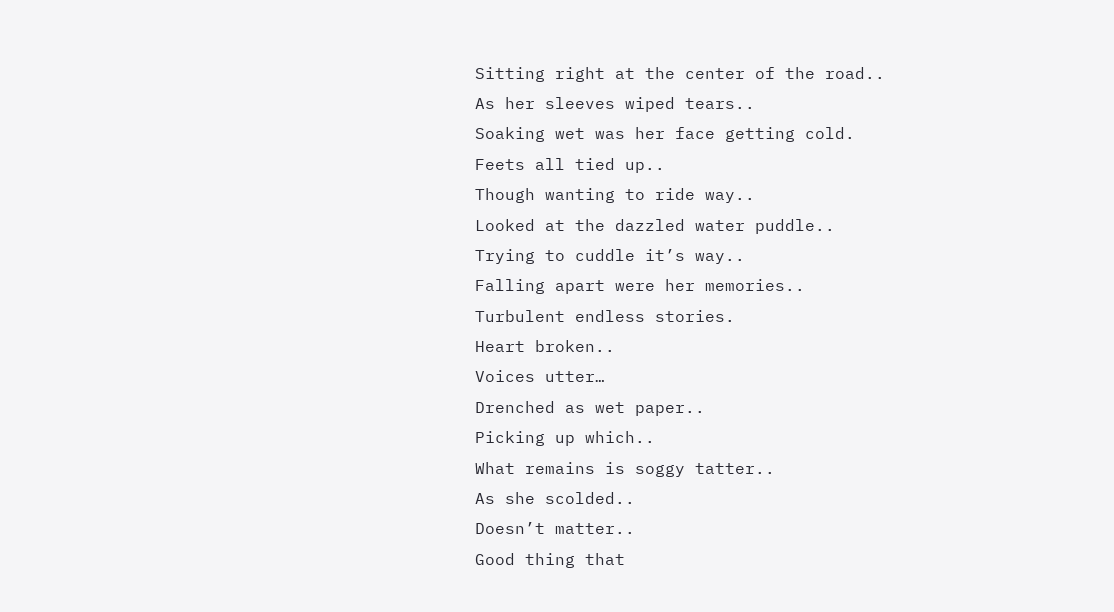Sitting right at the center of the road..
As her sleeves wiped tears..
Soaking wet was her face getting cold.
Feets all tied up..
Though wanting to ride way..
Looked at the dazzled water puddle..
Trying to cuddle it’s way..
Falling apart were her memories..
Turbulent endless stories.
Heart broken..
Voices utter…
Drenched as wet paper..
Picking up which..
What remains is soggy tatter..
As she scolded..
Doesn’t matter..
Good thing that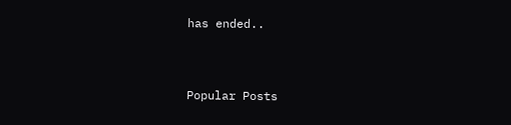has ended..


Popular Posts